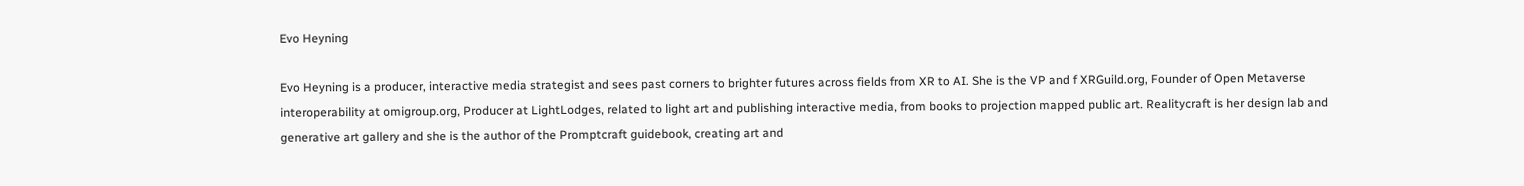Evo Heyning

Evo Heyning is a producer, interactive media strategist and sees past corners to brighter futures across fields from XR to AI. She is the VP and f XRGuild.org, Founder of Open Metaverse interoperability at omigroup.org, Producer at LightLodges, related to light art and publishing interactive media, from books to projection mapped public art. Realitycraft is her design lab and generative art gallery and she is the author of the Promptcraft guidebook, creating art and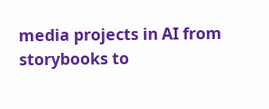media projects in AI from storybooks to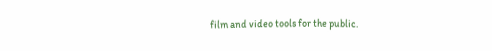film and video tools for the public.